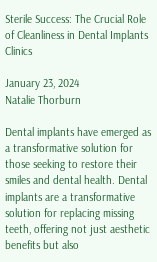Sterile Success: The Crucial Role of Cleanliness in Dental Implants Clinics

January 23, 2024
Natalie Thorburn

Dental implants have emerged as a transformative solution for those seeking to restore their smiles and dental health. Dental implants are a transformative solution for replacing missing teeth, offering not just aesthetic benefits but also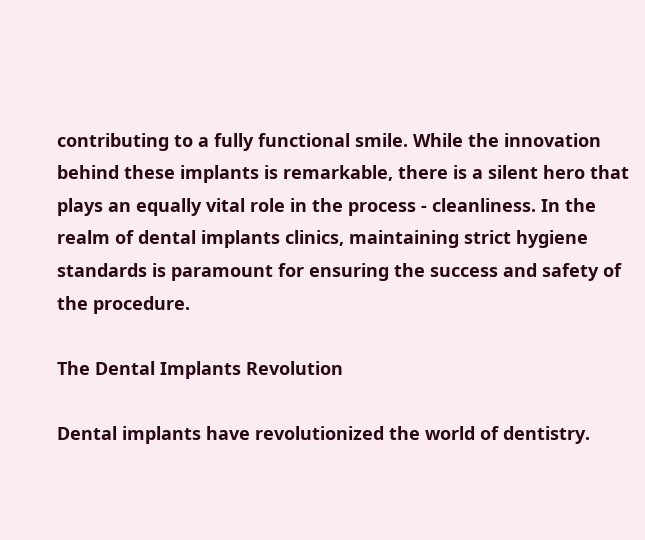contributing to a fully functional smile. While the innovation behind these implants is remarkable, there is a silent hero that plays an equally vital role in the process - cleanliness. In the realm of dental implants clinics, maintaining strict hygiene standards is paramount for ensuring the success and safety of the procedure.

The Dental Implants Revolution

Dental implants have revolutionized the world of dentistry.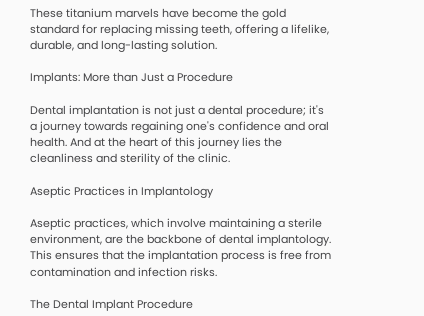These titanium marvels have become the gold standard for replacing missing teeth, offering a lifelike, durable, and long-lasting solution.

Implants: More than Just a Procedure

Dental implantation is not just a dental procedure; it's a journey towards regaining one's confidence and oral health. And at the heart of this journey lies the cleanliness and sterility of the clinic.

Aseptic Practices in Implantology

Aseptic practices, which involve maintaining a sterile environment, are the backbone of dental implantology. This ensures that the implantation process is free from contamination and infection risks.

The Dental Implant Procedure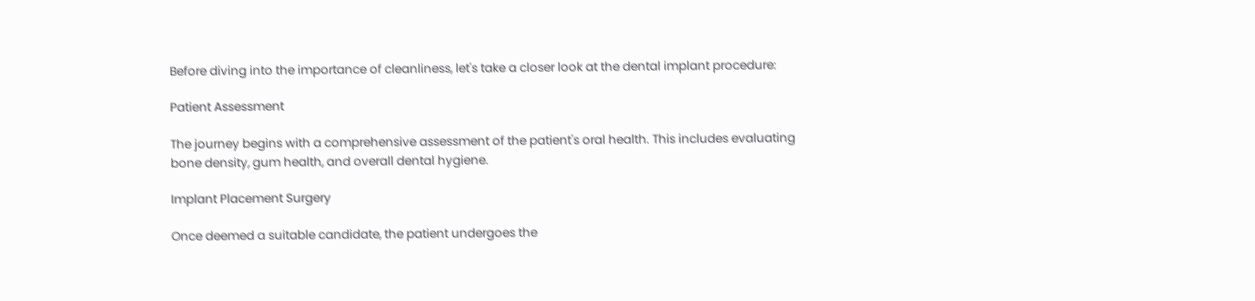Before diving into the importance of cleanliness, let's take a closer look at the dental implant procedure:

Patient Assessment

The journey begins with a comprehensive assessment of the patient's oral health. This includes evaluating bone density, gum health, and overall dental hygiene.

Implant Placement Surgery

Once deemed a suitable candidate, the patient undergoes the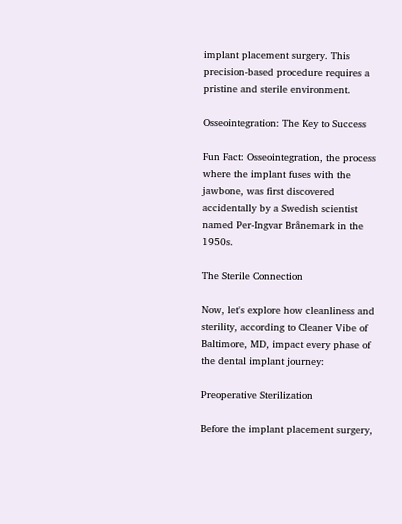implant placement surgery. This precision-based procedure requires a pristine and sterile environment.

Osseointegration: The Key to Success

Fun Fact: Osseointegration, the process where the implant fuses with the jawbone, was first discovered accidentally by a Swedish scientist named Per-Ingvar Brånemark in the 1950s.

The Sterile Connection

Now, let's explore how cleanliness and sterility, according to Cleaner Vibe of Baltimore, MD, impact every phase of the dental implant journey:

Preoperative Sterilization

Before the implant placement surgery,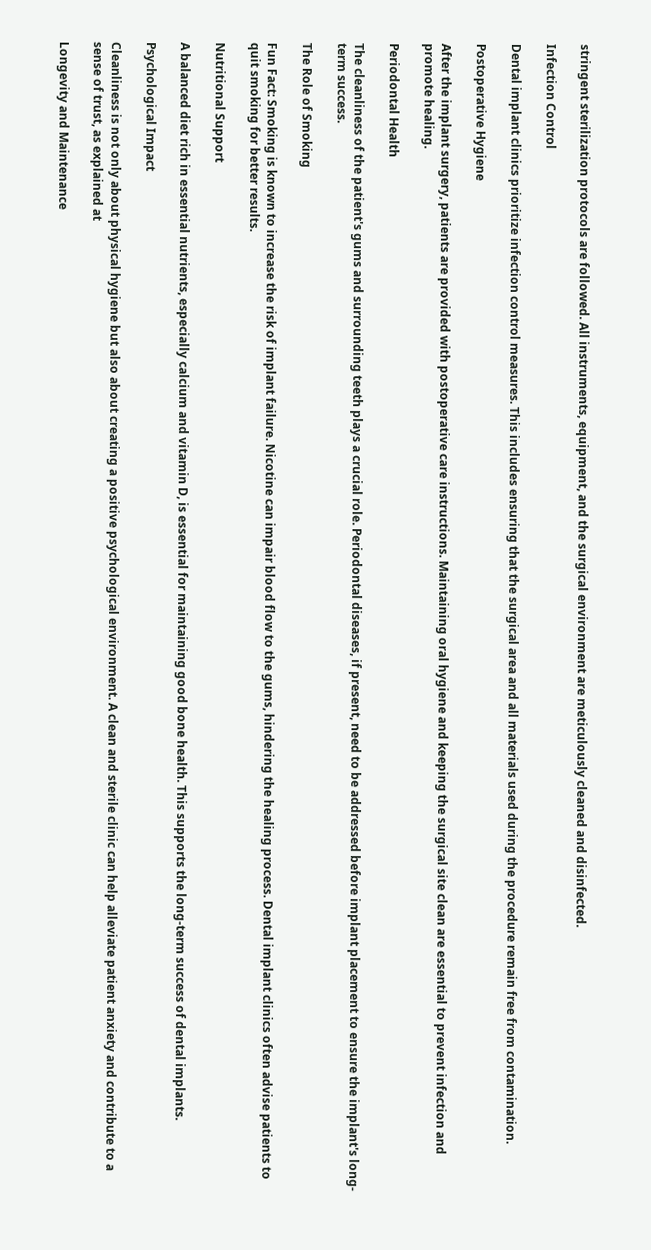stringent sterilization protocols are followed. All instruments, equipment, and the surgical environment are meticulously cleaned and disinfected.

Infection Control

Dental implant clinics prioritize infection control measures. This includes ensuring that the surgical area and all materials used during the procedure remain free from contamination.

Postoperative Hygiene

After the implant surgery, patients are provided with postoperative care instructions. Maintaining oral hygiene and keeping the surgical site clean are essential to prevent infection and promote healing.

Periodontal Health

The cleanliness of the patient's gums and surrounding teeth plays a crucial role. Periodontal diseases, if present, need to be addressed before implant placement to ensure the implant's long-term success.

The Role of Smoking

Fun Fact: Smoking is known to increase the risk of implant failure. Nicotine can impair blood flow to the gums, hindering the healing process. Dental implant clinics often advise patients to quit smoking for better results.

Nutritional Support

A balanced diet rich in essential nutrients, especially calcium and vitamin D, is essential for maintaining good bone health. This supports the long-term success of dental implants.

Psychological Impact

Cleanliness is not only about physical hygiene but also about creating a positive psychological environment. A clean and sterile clinic can help alleviate patient anxiety and contribute to a sense of trust, as explained at

Longevity and Maintenance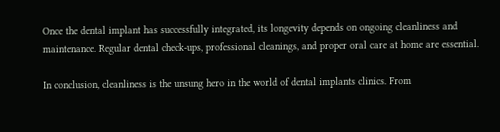Once the dental implant has successfully integrated, its longevity depends on ongoing cleanliness and maintenance. Regular dental check-ups, professional cleanings, and proper oral care at home are essential.

In conclusion, cleanliness is the unsung hero in the world of dental implants clinics. From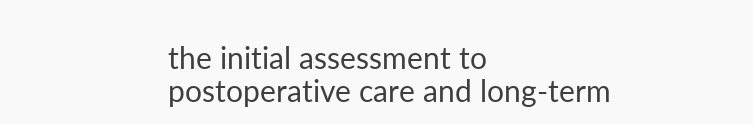the initial assessment to postoperative care and long-term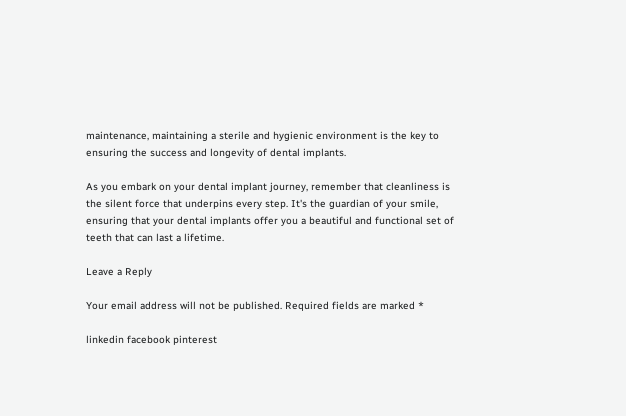maintenance, maintaining a sterile and hygienic environment is the key to ensuring the success and longevity of dental implants.

As you embark on your dental implant journey, remember that cleanliness is the silent force that underpins every step. It's the guardian of your smile, ensuring that your dental implants offer you a beautiful and functional set of teeth that can last a lifetime.

Leave a Reply

Your email address will not be published. Required fields are marked *

linkedin facebook pinterest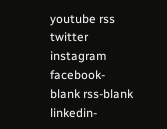youtube rss twitter instagram facebook-blank rss-blank linkedin-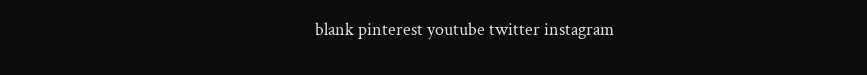blank pinterest youtube twitter instagram